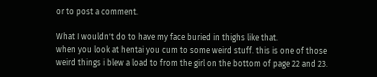or to post a comment.

What I wouldn't do to have my face buried in thighs like that.
when you look at hentai you cum to some weird stuff. this is one of those weird things i blew a load to from the girl on the bottom of page 22 and 23.